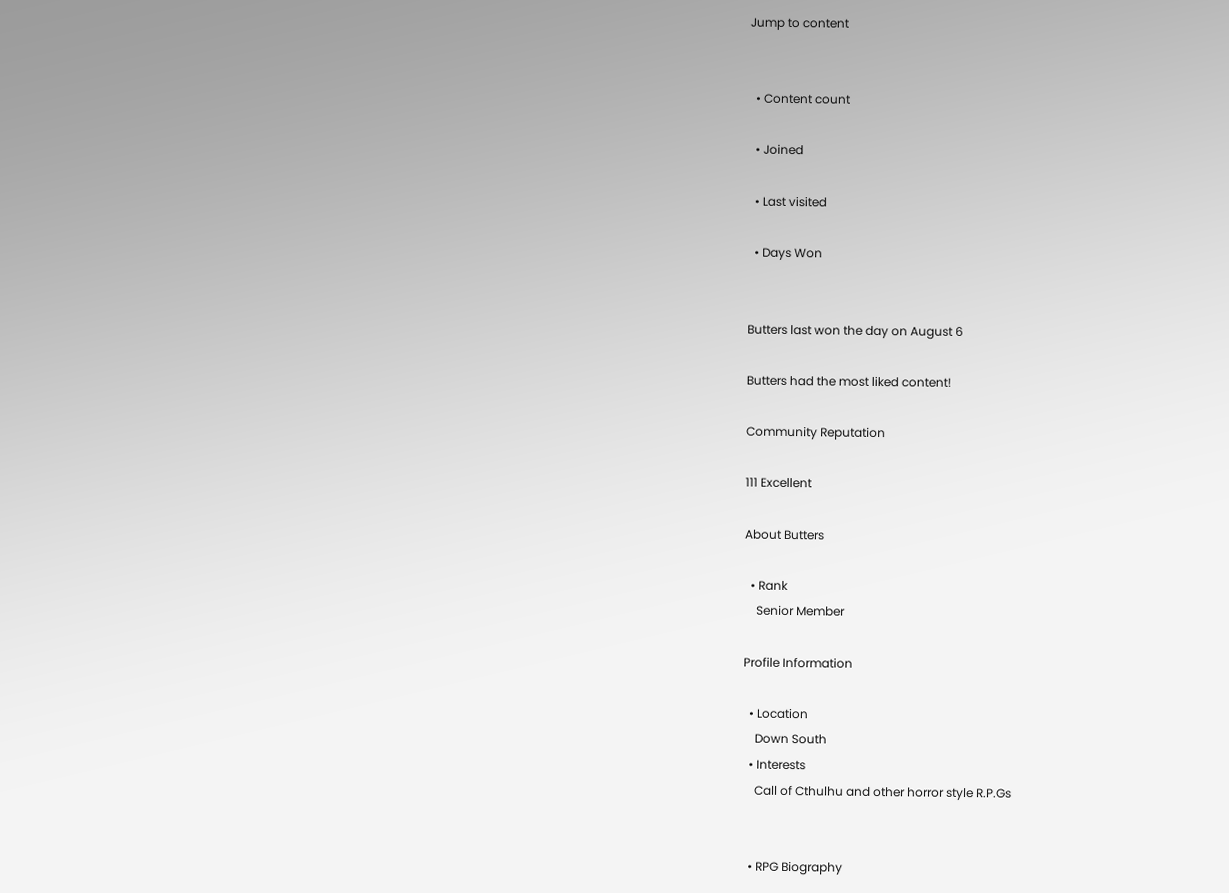Jump to content


  • Content count

  • Joined

  • Last visited

  • Days Won


Butters last won the day on August 6

Butters had the most liked content!

Community Reputation

111 Excellent

About Butters

  • Rank
    Senior Member

Profile Information

  • Location
    Down South
  • Interests
    Call of Cthulhu and other horror style R.P.Gs


  • RPG Biography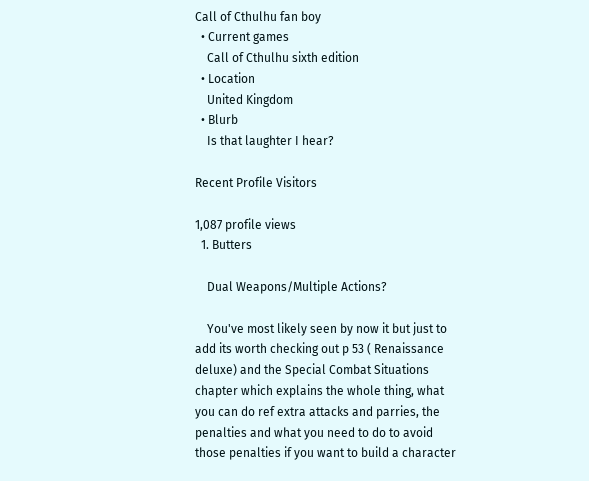Call of Cthulhu fan boy
  • Current games
    Call of Cthulhu sixth edition
  • Location
    United Kingdom
  • Blurb
    Is that laughter I hear?

Recent Profile Visitors

1,087 profile views
  1. Butters

    Dual Weapons/Multiple Actions?

    You've most likely seen by now it but just to add its worth checking out p 53 ( Renaissance deluxe) and the Special Combat Situations chapter which explains the whole thing, what you can do ref extra attacks and parries, the penalties and what you need to do to avoid those penalties if you want to build a character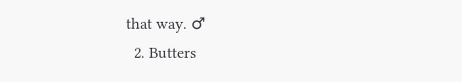that way. ♂
  2. Butters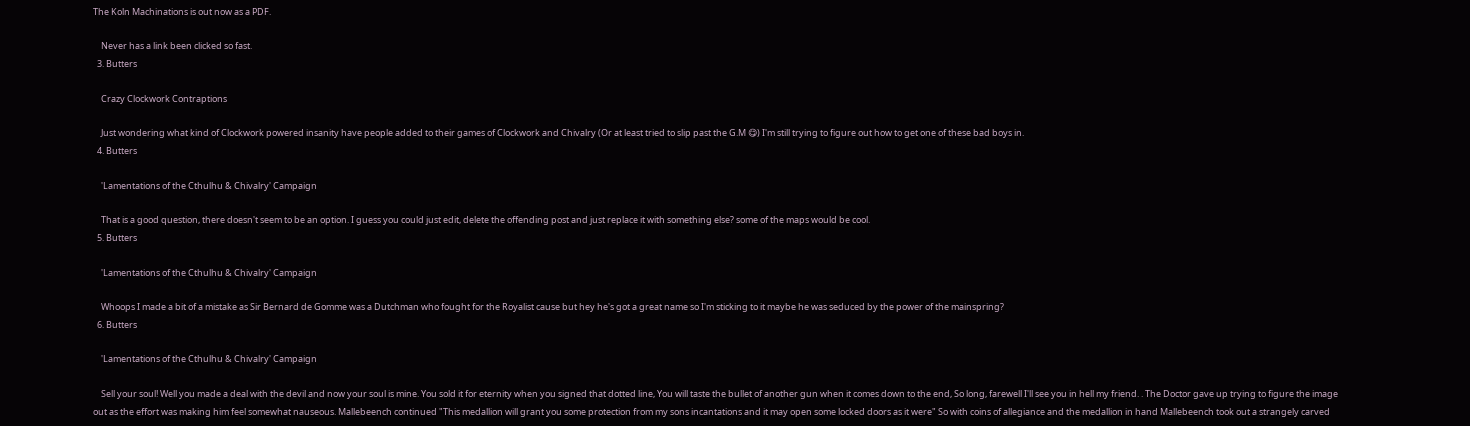The Koln Machinations is out now as a PDF.

    Never has a link been clicked so fast.
  3. Butters

    Crazy Clockwork Contraptions

    Just wondering what kind of Clockwork powered insanity have people added to their games of Clockwork and Chivalry (Or at least tried to slip past the G.M 😋) I'm still trying to figure out how to get one of these bad boys in.
  4. Butters

    'Lamentations of the Cthulhu & Chivalry' Campaign

    That is a good question, there doesn't seem to be an option. I guess you could just edit, delete the offending post and just replace it with something else? some of the maps would be cool.
  5. Butters

    'Lamentations of the Cthulhu & Chivalry' Campaign

    Whoops I made a bit of a mistake as Sir Bernard de Gomme was a Dutchman who fought for the Royalist cause but hey he's got a great name so I'm sticking to it maybe he was seduced by the power of the mainspring?
  6. Butters

    'Lamentations of the Cthulhu & Chivalry' Campaign

    Sell your soul! Well you made a deal with the devil and now your soul is mine. You sold it for eternity when you signed that dotted line, You will taste the bullet of another gun when it comes down to the end, So long, farewell I'll see you in hell my friend. . The Doctor gave up trying to figure the image out as the effort was making him feel somewhat nauseous. Mallebeench continued "This medallion will grant you some protection from my sons incantations and it may open some locked doors as it were" So with coins of allegiance and the medallion in hand Mallebeench took out a strangely carved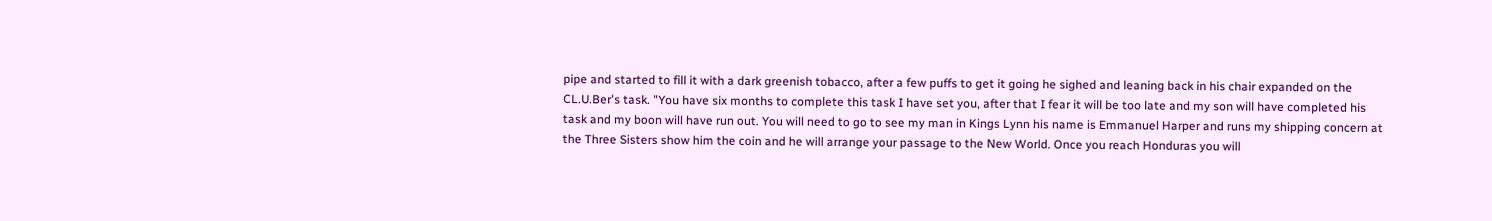pipe and started to fill it with a dark greenish tobacco, after a few puffs to get it going he sighed and leaning back in his chair expanded on the CL.U.Ber's task. "You have six months to complete this task I have set you, after that I fear it will be too late and my son will have completed his task and my boon will have run out. You will need to go to see my man in Kings Lynn his name is Emmanuel Harper and runs my shipping concern at the Three Sisters show him the coin and he will arrange your passage to the New World. Once you reach Honduras you will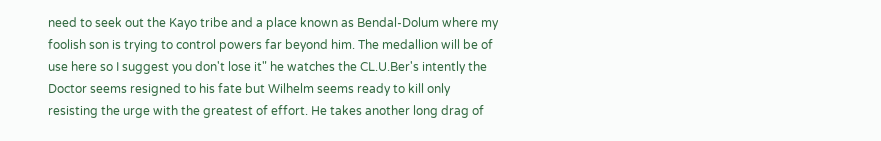need to seek out the Kayo tribe and a place known as Bendal-Dolum where my foolish son is trying to control powers far beyond him. The medallion will be of use here so I suggest you don't lose it" he watches the CL.U.Ber's intently the Doctor seems resigned to his fate but Wilhelm seems ready to kill only resisting the urge with the greatest of effort. He takes another long drag of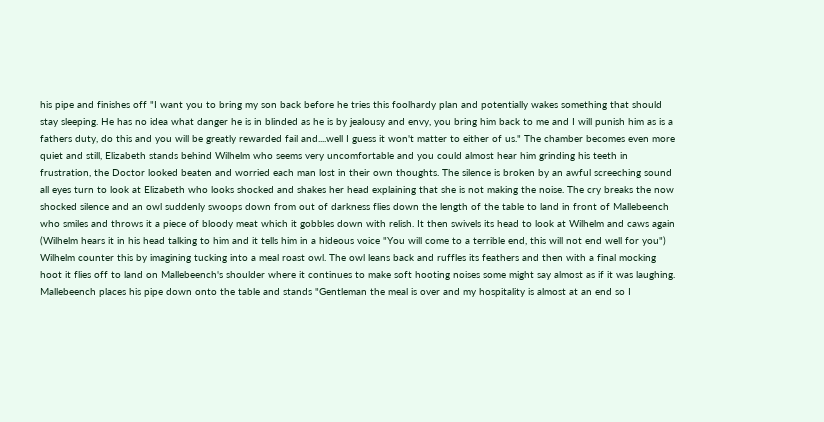his pipe and finishes off "I want you to bring my son back before he tries this foolhardy plan and potentially wakes something that should stay sleeping. He has no idea what danger he is in blinded as he is by jealousy and envy, you bring him back to me and I will punish him as is a fathers duty, do this and you will be greatly rewarded fail and....well I guess it won't matter to either of us." The chamber becomes even more quiet and still, Elizabeth stands behind Wilhelm who seems very uncomfortable and you could almost hear him grinding his teeth in frustration, the Doctor looked beaten and worried each man lost in their own thoughts. The silence is broken by an awful screeching sound all eyes turn to look at Elizabeth who looks shocked and shakes her head explaining that she is not making the noise. The cry breaks the now shocked silence and an owl suddenly swoops down from out of darkness flies down the length of the table to land in front of Mallebeench who smiles and throws it a piece of bloody meat which it gobbles down with relish. It then swivels its head to look at Wilhelm and caws again (Wilhelm hears it in his head talking to him and it tells him in a hideous voice "You will come to a terrible end, this will not end well for you") Wilhelm counter this by imagining tucking into a meal roast owl. The owl leans back and ruffles its feathers and then with a final mocking hoot it flies off to land on Mallebeench's shoulder where it continues to make soft hooting noises some might say almost as if it was laughing. Mallebeench places his pipe down onto the table and stands "Gentleman the meal is over and my hospitality is almost at an end so I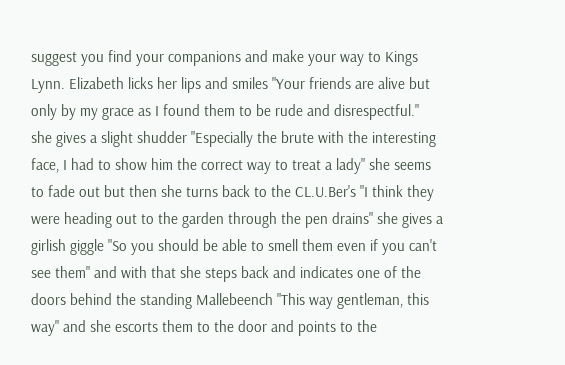suggest you find your companions and make your way to Kings Lynn. Elizabeth licks her lips and smiles "Your friends are alive but only by my grace as I found them to be rude and disrespectful." she gives a slight shudder "Especially the brute with the interesting face, I had to show him the correct way to treat a lady" she seems to fade out but then she turns back to the CL.U.Ber's "I think they were heading out to the garden through the pen drains" she gives a girlish giggle "So you should be able to smell them even if you can't see them" and with that she steps back and indicates one of the doors behind the standing Mallebeench "This way gentleman, this way" and she escorts them to the door and points to the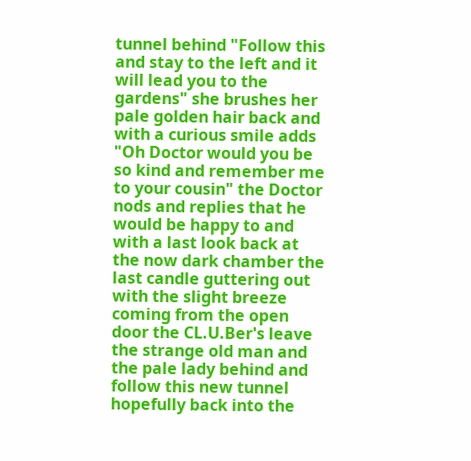tunnel behind "Follow this and stay to the left and it will lead you to the gardens" she brushes her pale golden hair back and with a curious smile adds "Oh Doctor would you be so kind and remember me to your cousin" the Doctor nods and replies that he would be happy to and with a last look back at the now dark chamber the last candle guttering out with the slight breeze coming from the open door the CL.U.Ber's leave the strange old man and the pale lady behind and follow this new tunnel hopefully back into the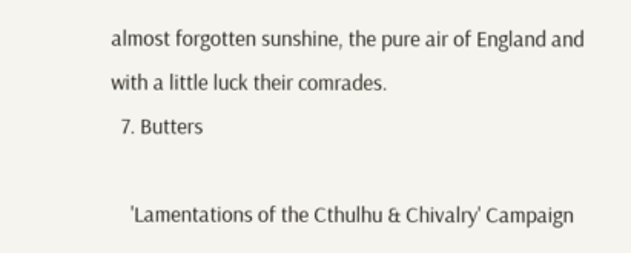almost forgotten sunshine, the pure air of England and with a little luck their comrades.
  7. Butters

    'Lamentations of the Cthulhu & Chivalry' Campaign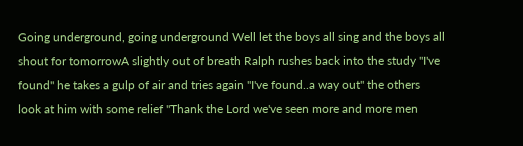Going underground, going underground Well let the boys all sing and the boys all shout for tomorrowA slightly out of breath Ralph rushes back into the study "I've found" he takes a gulp of air and tries again "I've found..a way out" the others look at him with some relief "Thank the Lord we've seen more and more men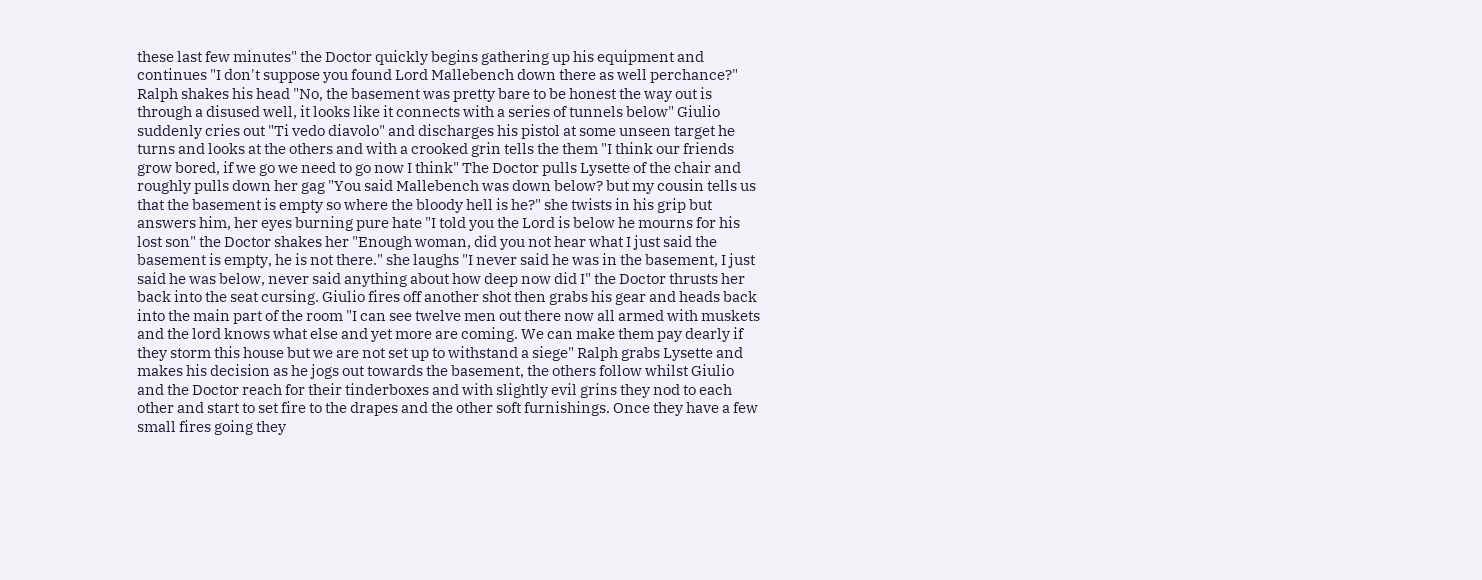these last few minutes" the Doctor quickly begins gathering up his equipment and continues "I don't suppose you found Lord Mallebench down there as well perchance?" Ralph shakes his head "No, the basement was pretty bare to be honest the way out is through a disused well, it looks like it connects with a series of tunnels below" Giulio suddenly cries out "Ti vedo diavolo" and discharges his pistol at some unseen target he turns and looks at the others and with a crooked grin tells the them "I think our friends grow bored, if we go we need to go now I think" The Doctor pulls Lysette of the chair and roughly pulls down her gag "You said Mallebench was down below? but my cousin tells us that the basement is empty so where the bloody hell is he?" she twists in his grip but answers him, her eyes burning pure hate "I told you the Lord is below he mourns for his lost son" the Doctor shakes her "Enough woman, did you not hear what I just said the basement is empty, he is not there." she laughs "I never said he was in the basement, I just said he was below, never said anything about how deep now did I" the Doctor thrusts her back into the seat cursing. Giulio fires off another shot then grabs his gear and heads back into the main part of the room "I can see twelve men out there now all armed with muskets and the lord knows what else and yet more are coming. We can make them pay dearly if they storm this house but we are not set up to withstand a siege" Ralph grabs Lysette and makes his decision as he jogs out towards the basement, the others follow whilst Giulio and the Doctor reach for their tinderboxes and with slightly evil grins they nod to each other and start to set fire to the drapes and the other soft furnishings. Once they have a few small fires going they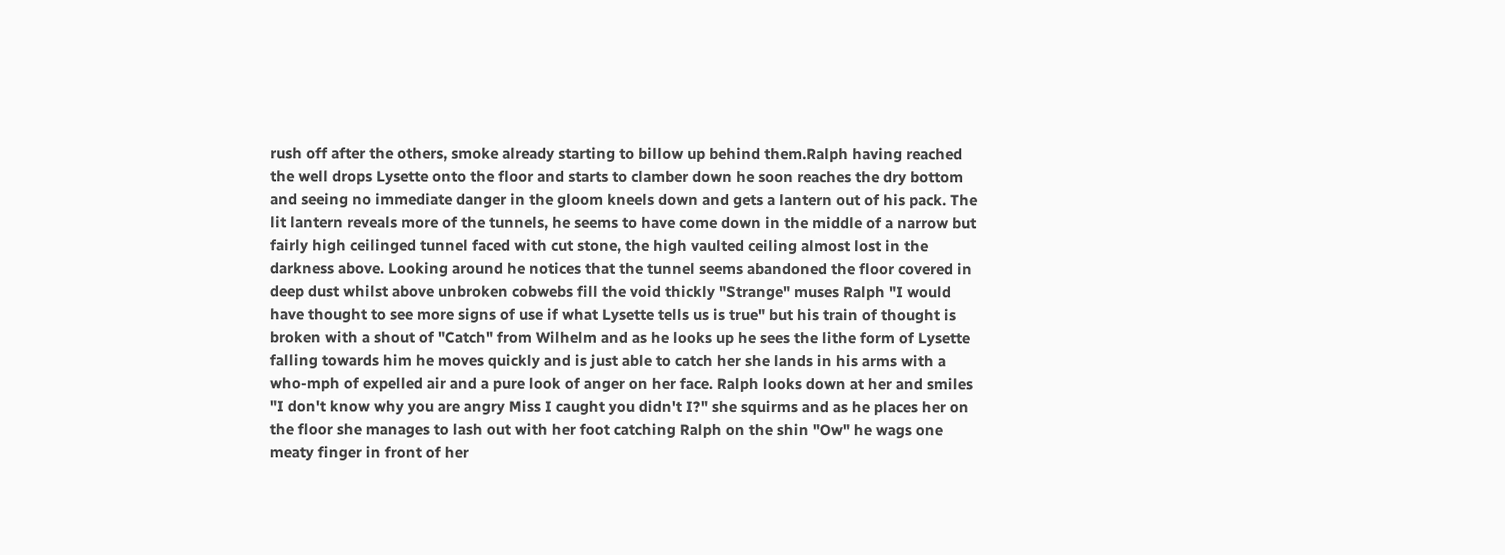rush off after the others, smoke already starting to billow up behind them.Ralph having reached the well drops Lysette onto the floor and starts to clamber down he soon reaches the dry bottom and seeing no immediate danger in the gloom kneels down and gets a lantern out of his pack. The lit lantern reveals more of the tunnels, he seems to have come down in the middle of a narrow but fairly high ceilinged tunnel faced with cut stone, the high vaulted ceiling almost lost in the darkness above. Looking around he notices that the tunnel seems abandoned the floor covered in deep dust whilst above unbroken cobwebs fill the void thickly "Strange" muses Ralph "I would have thought to see more signs of use if what Lysette tells us is true" but his train of thought is broken with a shout of "Catch" from Wilhelm and as he looks up he sees the lithe form of Lysette falling towards him he moves quickly and is just able to catch her she lands in his arms with a who-mph of expelled air and a pure look of anger on her face. Ralph looks down at her and smiles "I don't know why you are angry Miss I caught you didn't I?" she squirms and as he places her on the floor she manages to lash out with her foot catching Ralph on the shin "Ow" he wags one meaty finger in front of her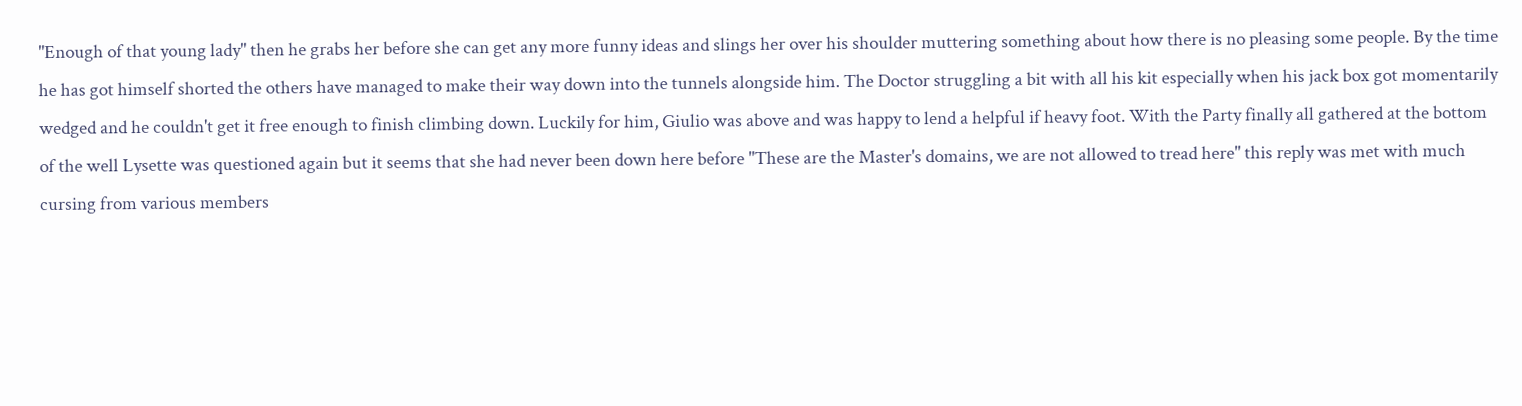"Enough of that young lady" then he grabs her before she can get any more funny ideas and slings her over his shoulder muttering something about how there is no pleasing some people. By the time he has got himself shorted the others have managed to make their way down into the tunnels alongside him. The Doctor struggling a bit with all his kit especially when his jack box got momentarily wedged and he couldn't get it free enough to finish climbing down. Luckily for him, Giulio was above and was happy to lend a helpful if heavy foot. With the Party finally all gathered at the bottom of the well Lysette was questioned again but it seems that she had never been down here before "These are the Master's domains, we are not allowed to tread here" this reply was met with much cursing from various members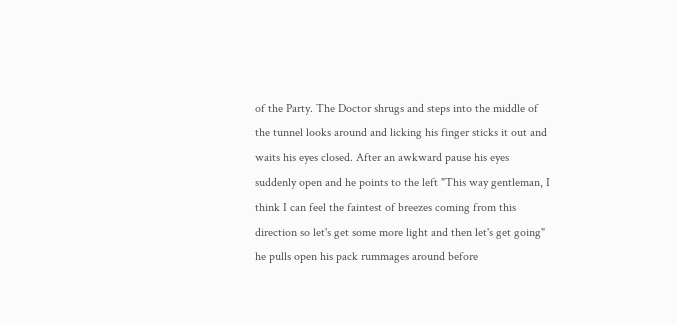of the Party. The Doctor shrugs and steps into the middle of the tunnel looks around and licking his finger sticks it out and waits his eyes closed. After an awkward pause his eyes suddenly open and he points to the left "This way gentleman, I think I can feel the faintest of breezes coming from this direction so let's get some more light and then let's get going" he pulls open his pack rummages around before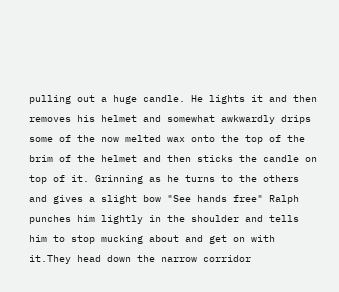pulling out a huge candle. He lights it and then removes his helmet and somewhat awkwardly drips some of the now melted wax onto the top of the brim of the helmet and then sticks the candle on top of it. Grinning as he turns to the others and gives a slight bow "See hands free" Ralph punches him lightly in the shoulder and tells him to stop mucking about and get on with it.They head down the narrow corridor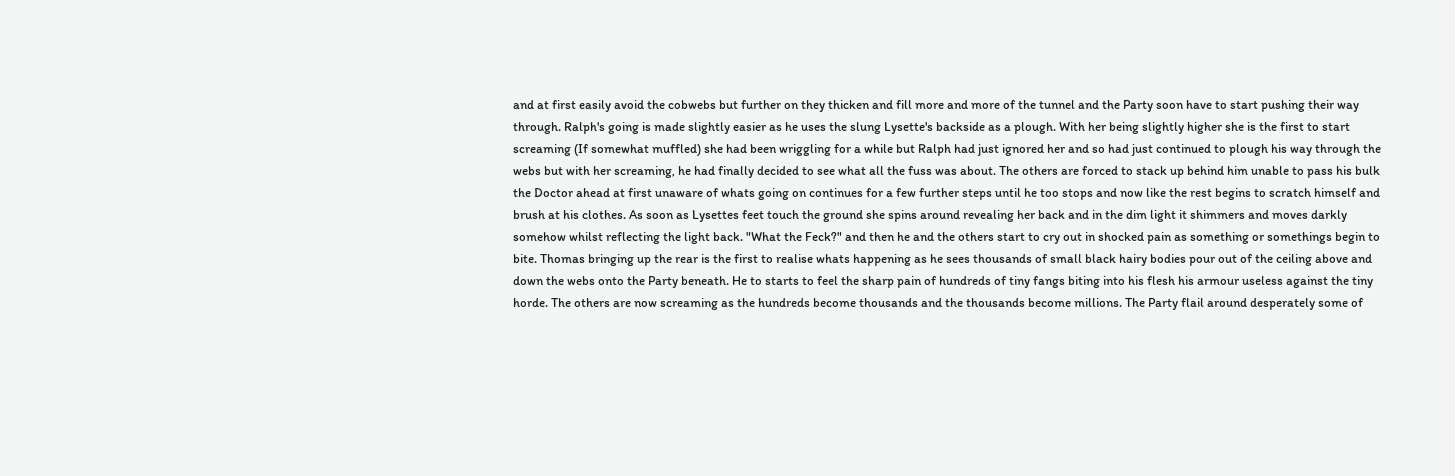and at first easily avoid the cobwebs but further on they thicken and fill more and more of the tunnel and the Party soon have to start pushing their way through. Ralph's going is made slightly easier as he uses the slung Lysette's backside as a plough. With her being slightly higher she is the first to start screaming (If somewhat muffled) she had been wriggling for a while but Ralph had just ignored her and so had just continued to plough his way through the webs but with her screaming, he had finally decided to see what all the fuss was about. The others are forced to stack up behind him unable to pass his bulk the Doctor ahead at first unaware of whats going on continues for a few further steps until he too stops and now like the rest begins to scratch himself and brush at his clothes. As soon as Lysettes feet touch the ground she spins around revealing her back and in the dim light it shimmers and moves darkly somehow whilst reflecting the light back. "What the Feck?" and then he and the others start to cry out in shocked pain as something or somethings begin to bite. Thomas bringing up the rear is the first to realise whats happening as he sees thousands of small black hairy bodies pour out of the ceiling above and down the webs onto the Party beneath. He to starts to feel the sharp pain of hundreds of tiny fangs biting into his flesh his armour useless against the tiny horde. The others are now screaming as the hundreds become thousands and the thousands become millions. The Party flail around desperately some of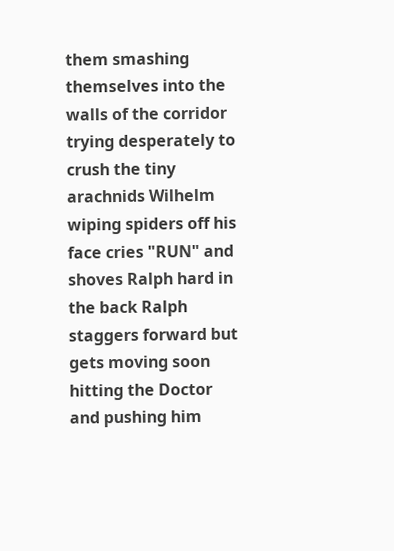them smashing themselves into the walls of the corridor trying desperately to crush the tiny arachnids Wilhelm wiping spiders off his face cries "RUN" and shoves Ralph hard in the back Ralph staggers forward but gets moving soon hitting the Doctor and pushing him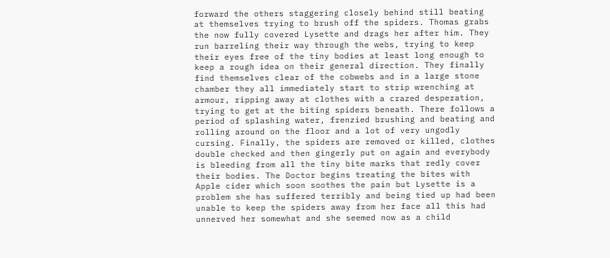forward the others staggering closely behind still beating at themselves trying to brush off the spiders. Thomas grabs the now fully covered Lysette and drags her after him. They run barreling their way through the webs, trying to keep their eyes free of the tiny bodies at least long enough to keep a rough idea on their general direction. They finally find themselves clear of the cobwebs and in a large stone chamber they all immediately start to strip wrenching at armour, ripping away at clothes with a crazed desperation, trying to get at the biting spiders beneath. There follows a period of splashing water, frenzied brushing and beating and rolling around on the floor and a lot of very ungodly cursing. Finally, the spiders are removed or killed, clothes double checked and then gingerly put on again and everybody is bleeding from all the tiny bite marks that redly cover their bodies. The Doctor begins treating the bites with Apple cider which soon soothes the pain but Lysette is a problem she has suffered terribly and being tied up had been unable to keep the spiders away from her face all this had unnerved her somewhat and she seemed now as a child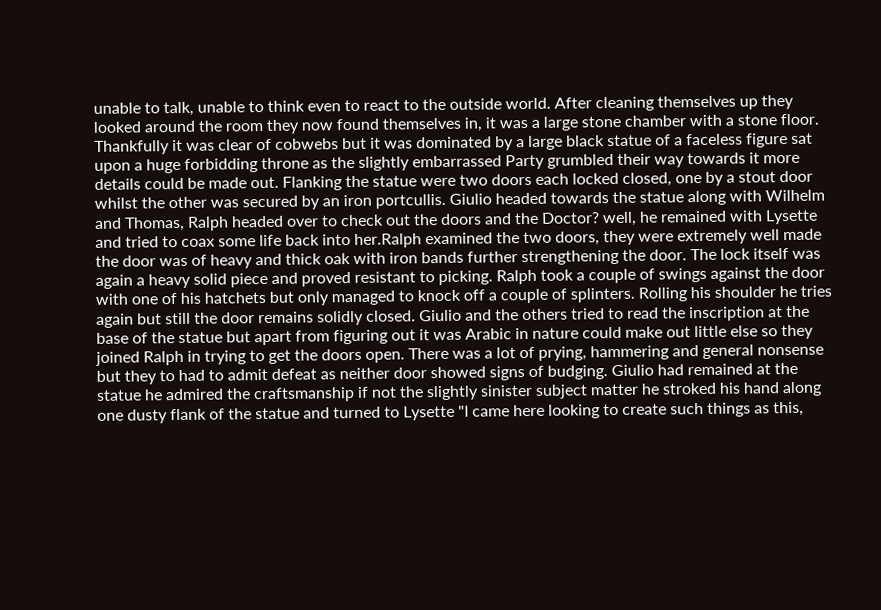unable to talk, unable to think even to react to the outside world. After cleaning themselves up they looked around the room they now found themselves in, it was a large stone chamber with a stone floor. Thankfully it was clear of cobwebs but it was dominated by a large black statue of a faceless figure sat upon a huge forbidding throne as the slightly embarrassed Party grumbled their way towards it more details could be made out. Flanking the statue were two doors each locked closed, one by a stout door whilst the other was secured by an iron portcullis. Giulio headed towards the statue along with Wilhelm and Thomas, Ralph headed over to check out the doors and the Doctor? well, he remained with Lysette and tried to coax some life back into her.Ralph examined the two doors, they were extremely well made the door was of heavy and thick oak with iron bands further strengthening the door. The lock itself was again a heavy solid piece and proved resistant to picking. Ralph took a couple of swings against the door with one of his hatchets but only managed to knock off a couple of splinters. Rolling his shoulder he tries again but still the door remains solidly closed. Giulio and the others tried to read the inscription at the base of the statue but apart from figuring out it was Arabic in nature could make out little else so they joined Ralph in trying to get the doors open. There was a lot of prying, hammering and general nonsense but they to had to admit defeat as neither door showed signs of budging. Giulio had remained at the statue he admired the craftsmanship if not the slightly sinister subject matter he stroked his hand along one dusty flank of the statue and turned to Lysette "I came here looking to create such things as this,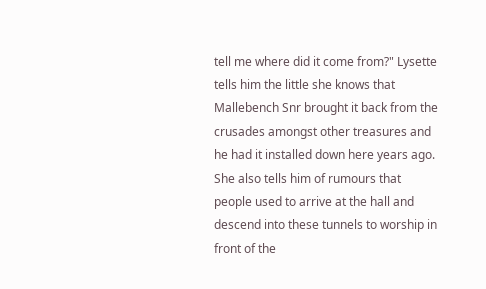tell me where did it come from?" Lysette tells him the little she knows that Mallebench Snr brought it back from the crusades amongst other treasures and he had it installed down here years ago. She also tells him of rumours that people used to arrive at the hall and descend into these tunnels to worship in front of the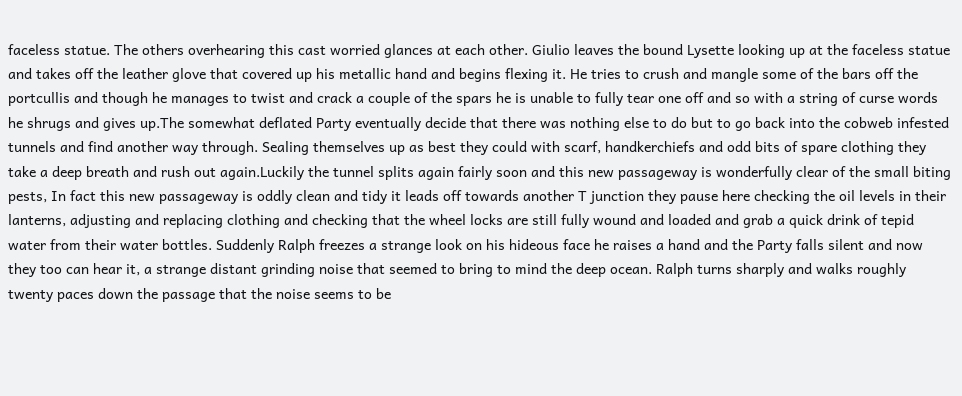faceless statue. The others overhearing this cast worried glances at each other. Giulio leaves the bound Lysette looking up at the faceless statue and takes off the leather glove that covered up his metallic hand and begins flexing it. He tries to crush and mangle some of the bars off the portcullis and though he manages to twist and crack a couple of the spars he is unable to fully tear one off and so with a string of curse words he shrugs and gives up.The somewhat deflated Party eventually decide that there was nothing else to do but to go back into the cobweb infested tunnels and find another way through. Sealing themselves up as best they could with scarf, handkerchiefs and odd bits of spare clothing they take a deep breath and rush out again.Luckily the tunnel splits again fairly soon and this new passageway is wonderfully clear of the small biting pests, In fact this new passageway is oddly clean and tidy it leads off towards another T junction they pause here checking the oil levels in their lanterns, adjusting and replacing clothing and checking that the wheel locks are still fully wound and loaded and grab a quick drink of tepid water from their water bottles. Suddenly Ralph freezes a strange look on his hideous face he raises a hand and the Party falls silent and now they too can hear it, a strange distant grinding noise that seemed to bring to mind the deep ocean. Ralph turns sharply and walks roughly twenty paces down the passage that the noise seems to be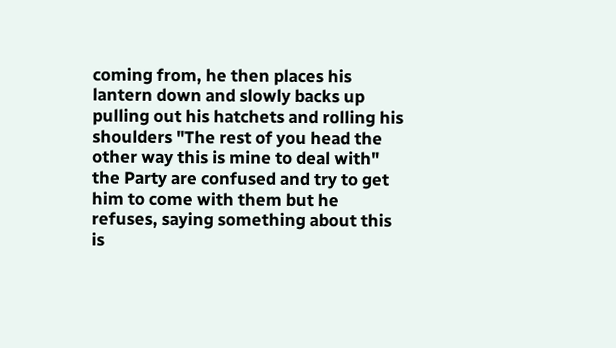coming from, he then places his lantern down and slowly backs up pulling out his hatchets and rolling his shoulders "The rest of you head the other way this is mine to deal with" the Party are confused and try to get him to come with them but he refuses, saying something about this is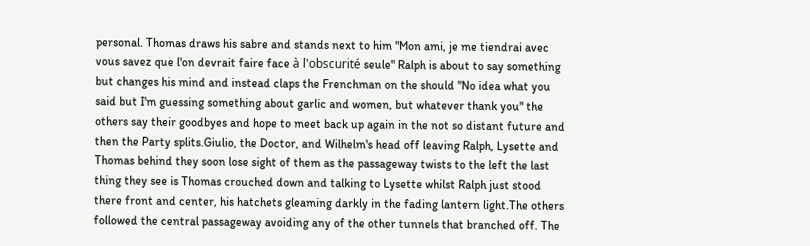personal. Thomas draws his sabre and stands next to him "Mon ami, je me tiendrai avec vous savez que l'on devrait faire face à l'obscurité seule" Ralph is about to say something but changes his mind and instead claps the Frenchman on the should "No idea what you said but I'm guessing something about garlic and women, but whatever thank you" the others say their goodbyes and hope to meet back up again in the not so distant future and then the Party splits.Giulio, the Doctor, and Wilhelm's head off leaving Ralph, Lysette and Thomas behind they soon lose sight of them as the passageway twists to the left the last thing they see is Thomas crouched down and talking to Lysette whilst Ralph just stood there front and center, his hatchets gleaming darkly in the fading lantern light.The others followed the central passageway avoiding any of the other tunnels that branched off. The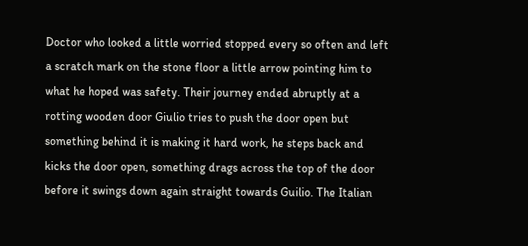Doctor who looked a little worried stopped every so often and left a scratch mark on the stone floor a little arrow pointing him to what he hoped was safety. Their journey ended abruptly at a rotting wooden door Giulio tries to push the door open but something behind it is making it hard work, he steps back and kicks the door open, something drags across the top of the door before it swings down again straight towards Guilio. The Italian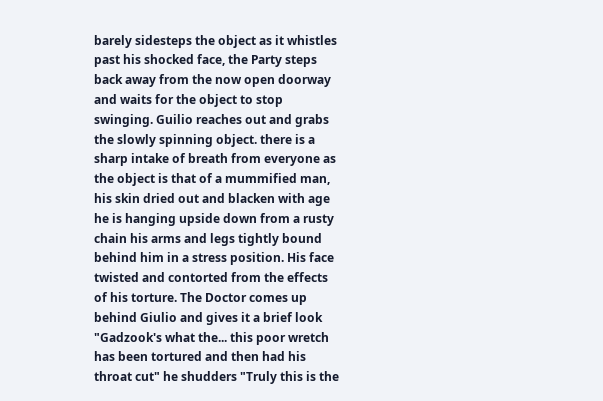barely sidesteps the object as it whistles past his shocked face, the Party steps back away from the now open doorway and waits for the object to stop swinging. Guilio reaches out and grabs the slowly spinning object. there is a sharp intake of breath from everyone as the object is that of a mummified man, his skin dried out and blacken with age he is hanging upside down from a rusty chain his arms and legs tightly bound behind him in a stress position. His face twisted and contorted from the effects of his torture. The Doctor comes up behind Giulio and gives it a brief look "Gadzook's what the... this poor wretch has been tortured and then had his throat cut" he shudders "Truly this is the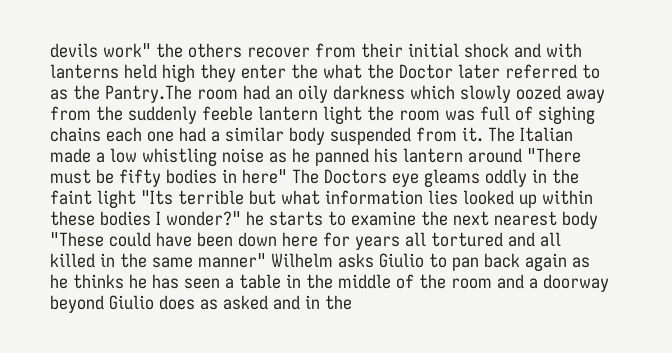devils work" the others recover from their initial shock and with lanterns held high they enter the what the Doctor later referred to as the Pantry.The room had an oily darkness which slowly oozed away from the suddenly feeble lantern light the room was full of sighing chains each one had a similar body suspended from it. The Italian made a low whistling noise as he panned his lantern around "There must be fifty bodies in here" The Doctors eye gleams oddly in the faint light "Its terrible but what information lies looked up within these bodies I wonder?" he starts to examine the next nearest body "These could have been down here for years all tortured and all killed in the same manner" Wilhelm asks Giulio to pan back again as he thinks he has seen a table in the middle of the room and a doorway beyond Giulio does as asked and in the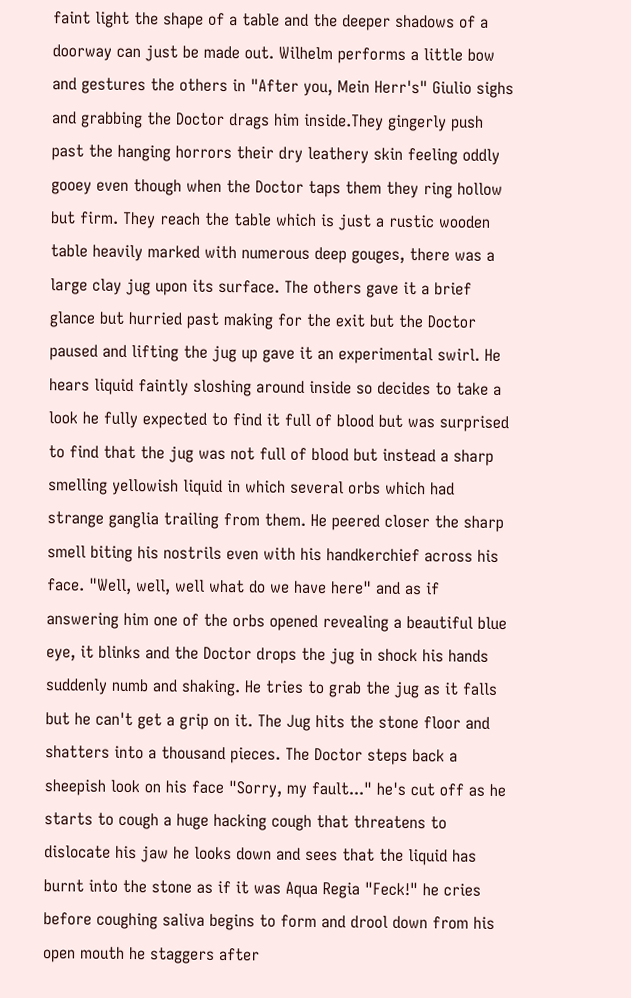faint light the shape of a table and the deeper shadows of a doorway can just be made out. Wilhelm performs a little bow and gestures the others in "After you, Mein Herr's" Giulio sighs and grabbing the Doctor drags him inside.They gingerly push past the hanging horrors their dry leathery skin feeling oddly gooey even though when the Doctor taps them they ring hollow but firm. They reach the table which is just a rustic wooden table heavily marked with numerous deep gouges, there was a large clay jug upon its surface. The others gave it a brief glance but hurried past making for the exit but the Doctor paused and lifting the jug up gave it an experimental swirl. He hears liquid faintly sloshing around inside so decides to take a look he fully expected to find it full of blood but was surprised to find that the jug was not full of blood but instead a sharp smelling yellowish liquid in which several orbs which had strange ganglia trailing from them. He peered closer the sharp smell biting his nostrils even with his handkerchief across his face. "Well, well, well what do we have here" and as if answering him one of the orbs opened revealing a beautiful blue eye, it blinks and the Doctor drops the jug in shock his hands suddenly numb and shaking. He tries to grab the jug as it falls but he can't get a grip on it. The Jug hits the stone floor and shatters into a thousand pieces. The Doctor steps back a sheepish look on his face "Sorry, my fault..." he's cut off as he starts to cough a huge hacking cough that threatens to dislocate his jaw he looks down and sees that the liquid has burnt into the stone as if it was Aqua Regia "Feck!" he cries before coughing saliva begins to form and drool down from his open mouth he staggers after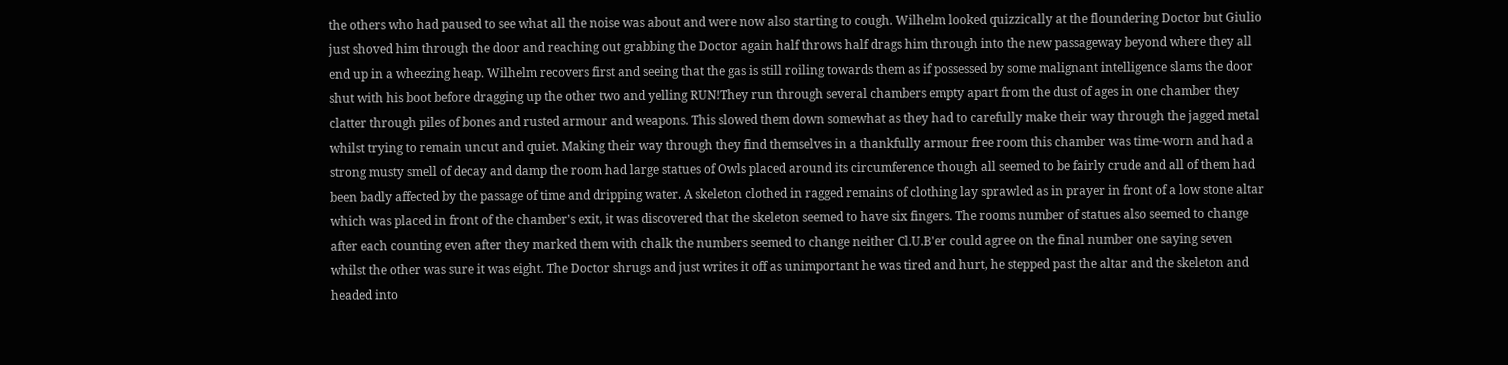the others who had paused to see what all the noise was about and were now also starting to cough. Wilhelm looked quizzically at the floundering Doctor but Giulio just shoved him through the door and reaching out grabbing the Doctor again half throws half drags him through into the new passageway beyond where they all end up in a wheezing heap. Wilhelm recovers first and seeing that the gas is still roiling towards them as if possessed by some malignant intelligence slams the door shut with his boot before dragging up the other two and yelling RUN!They run through several chambers empty apart from the dust of ages in one chamber they clatter through piles of bones and rusted armour and weapons. This slowed them down somewhat as they had to carefully make their way through the jagged metal whilst trying to remain uncut and quiet. Making their way through they find themselves in a thankfully armour free room this chamber was time-worn and had a strong musty smell of decay and damp the room had large statues of Owls placed around its circumference though all seemed to be fairly crude and all of them had been badly affected by the passage of time and dripping water. A skeleton clothed in ragged remains of clothing lay sprawled as in prayer in front of a low stone altar which was placed in front of the chamber's exit, it was discovered that the skeleton seemed to have six fingers. The rooms number of statues also seemed to change after each counting even after they marked them with chalk the numbers seemed to change neither Cl.U.B'er could agree on the final number one saying seven whilst the other was sure it was eight. The Doctor shrugs and just writes it off as unimportant he was tired and hurt, he stepped past the altar and the skeleton and headed into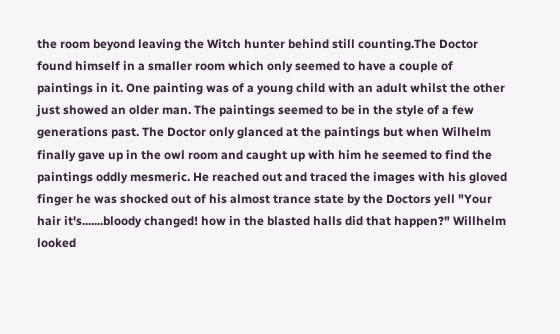the room beyond leaving the Witch hunter behind still counting.The Doctor found himself in a smaller room which only seemed to have a couple of paintings in it. One painting was of a young child with an adult whilst the other just showed an older man. The paintings seemed to be in the style of a few generations past. The Doctor only glanced at the paintings but when Wilhelm finally gave up in the owl room and caught up with him he seemed to find the paintings oddly mesmeric. He reached out and traced the images with his gloved finger he was shocked out of his almost trance state by the Doctors yell "Your hair it's.......bloody changed! how in the blasted halls did that happen?" Willhelm looked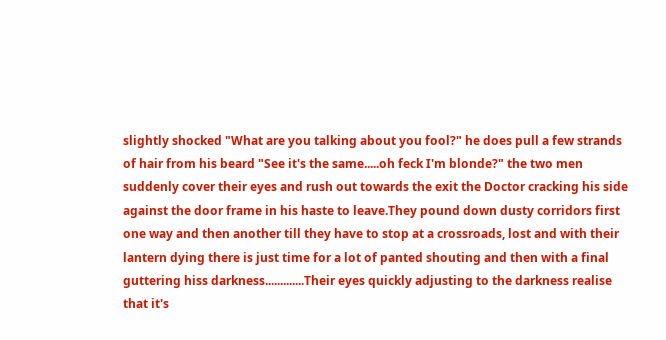slightly shocked "What are you talking about you fool?" he does pull a few strands of hair from his beard "See it's the same.....oh feck I'm blonde?" the two men suddenly cover their eyes and rush out towards the exit the Doctor cracking his side against the door frame in his haste to leave.They pound down dusty corridors first one way and then another till they have to stop at a crossroads, lost and with their lantern dying there is just time for a lot of panted shouting and then with a final guttering hiss darkness.............Their eyes quickly adjusting to the darkness realise that it's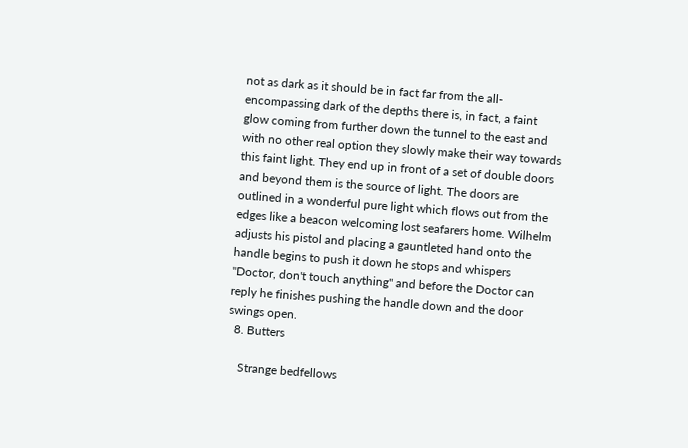not as dark as it should be in fact far from the all-encompassing dark of the depths there is, in fact, a faint glow coming from further down the tunnel to the east and with no other real option they slowly make their way towards this faint light. They end up in front of a set of double doors and beyond them is the source of light. The doors are outlined in a wonderful pure light which flows out from the edges like a beacon welcoming lost seafarers home. Wilhelm adjusts his pistol and placing a gauntleted hand onto the handle begins to push it down he stops and whispers "Doctor, don't touch anything" and before the Doctor can reply he finishes pushing the handle down and the door swings open.
  8. Butters

    Strange bedfellows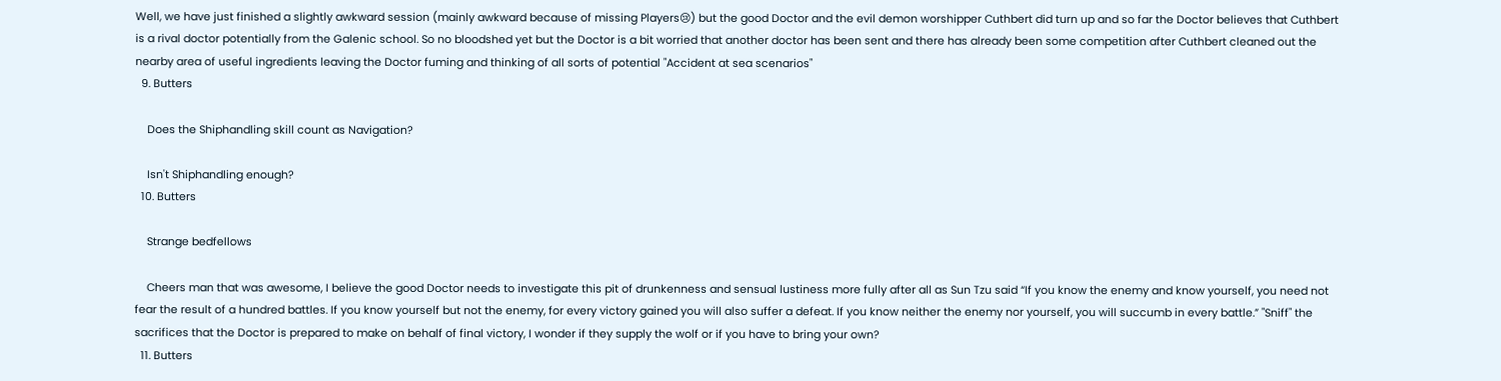Well, we have just finished a slightly awkward session (mainly awkward because of missing Players😢) but the good Doctor and the evil demon worshipper Cuthbert did turn up and so far the Doctor believes that Cuthbert is a rival doctor potentially from the Galenic school. So no bloodshed yet but the Doctor is a bit worried that another doctor has been sent and there has already been some competition after Cuthbert cleaned out the nearby area of useful ingredients leaving the Doctor fuming and thinking of all sorts of potential "Accident at sea scenarios"
  9. Butters

    Does the Shiphandling skill count as Navigation?

    Isn't Shiphandling enough?
  10. Butters

    Strange bedfellows

    Cheers man that was awesome, I believe the good Doctor needs to investigate this pit of drunkenness and sensual lustiness more fully after all as Sun Tzu said “If you know the enemy and know yourself, you need not fear the result of a hundred battles. If you know yourself but not the enemy, for every victory gained you will also suffer a defeat. If you know neither the enemy nor yourself, you will succumb in every battle.” "Sniff" the sacrifices that the Doctor is prepared to make on behalf of final victory, I wonder if they supply the wolf or if you have to bring your own?
  11. Butters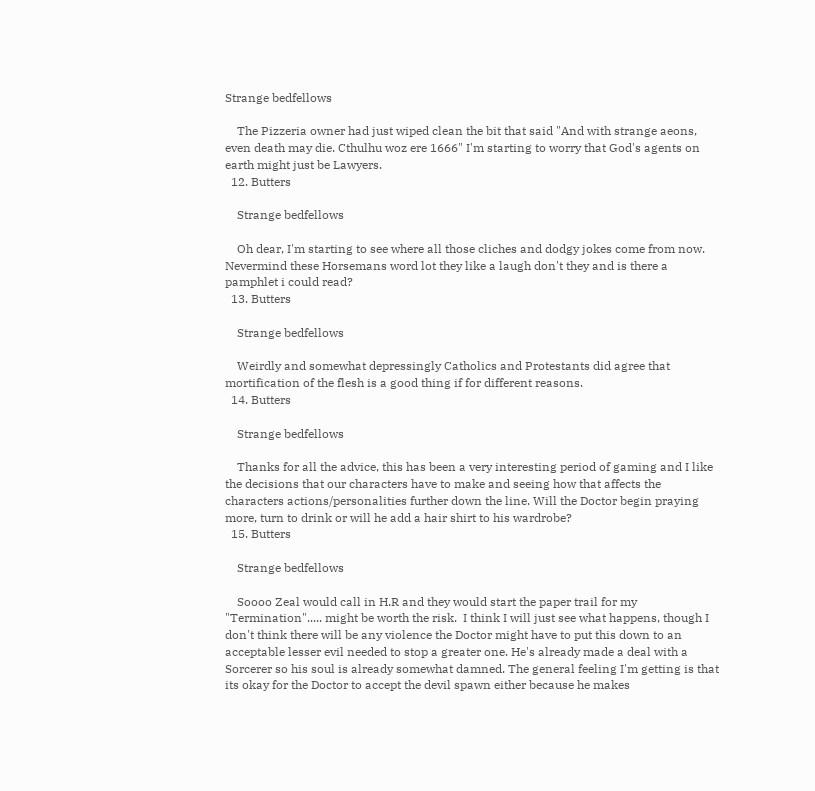Strange bedfellows

    The Pizzeria owner had just wiped clean the bit that said "And with strange aeons, even death may die. Cthulhu woz ere 1666" I'm starting to worry that God's agents on earth might just be Lawyers.
  12. Butters

    Strange bedfellows

    Oh dear, I'm starting to see where all those cliches and dodgy jokes come from now. Nevermind these Horsemans word lot they like a laugh don't they and is there a pamphlet i could read?
  13. Butters

    Strange bedfellows

    Weirdly and somewhat depressingly Catholics and Protestants did agree that mortification of the flesh is a good thing if for different reasons.
  14. Butters

    Strange bedfellows

    Thanks for all the advice, this has been a very interesting period of gaming and I like the decisions that our characters have to make and seeing how that affects the characters actions/personalities further down the line. Will the Doctor begin praying more, turn to drink or will he add a hair shirt to his wardrobe?
  15. Butters

    Strange bedfellows

    Soooo Zeal would call in H.R and they would start the paper trail for my "Termination"..... might be worth the risk.  I think I will just see what happens, though I don't think there will be any violence the Doctor might have to put this down to an acceptable lesser evil needed to stop a greater one. He's already made a deal with a Sorcerer so his soul is already somewhat damned. The general feeling I'm getting is that its okay for the Doctor to accept the devil spawn either because he makes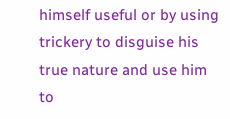himself useful or by using trickery to disguise his true nature and use him to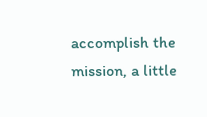accomplish the mission, a little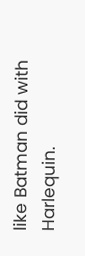like Batman did with Harlequin.